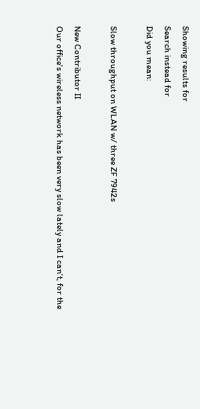Showing results for
Search instead for
Did you mean:

Slow throughput on WLAN w/ three ZF 7942s

New Contributor II
Our office's wireless network has been very slow lately and I can't, for the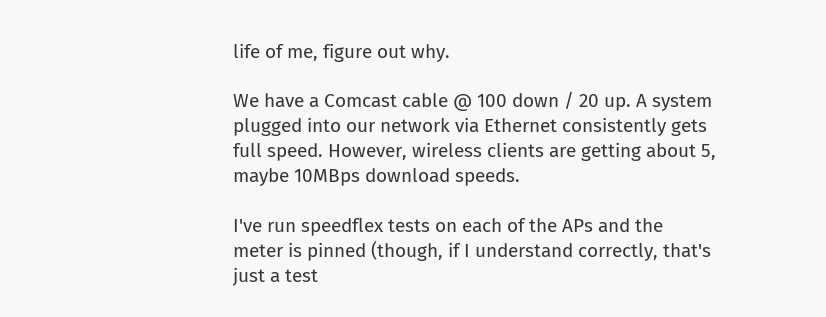life of me, figure out why.

We have a Comcast cable @ 100 down / 20 up. A system plugged into our network via Ethernet consistently gets full speed. However, wireless clients are getting about 5, maybe 10MBps download speeds.

I've run speedflex tests on each of the APs and the meter is pinned (though, if I understand correctly, that's just a test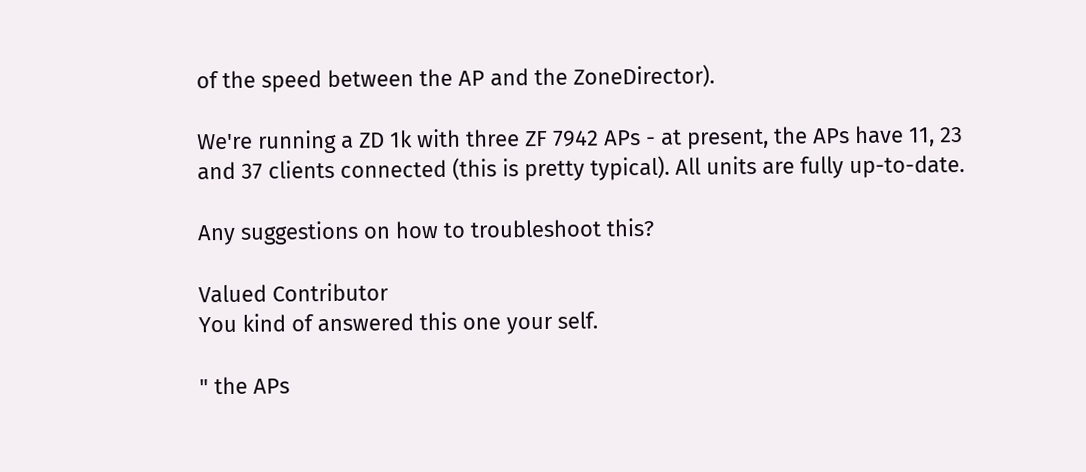of the speed between the AP and the ZoneDirector).

We're running a ZD 1k with three ZF 7942 APs - at present, the APs have 11, 23 and 37 clients connected (this is pretty typical). All units are fully up-to-date.

Any suggestions on how to troubleshoot this?

Valued Contributor
You kind of answered this one your self.

" the APs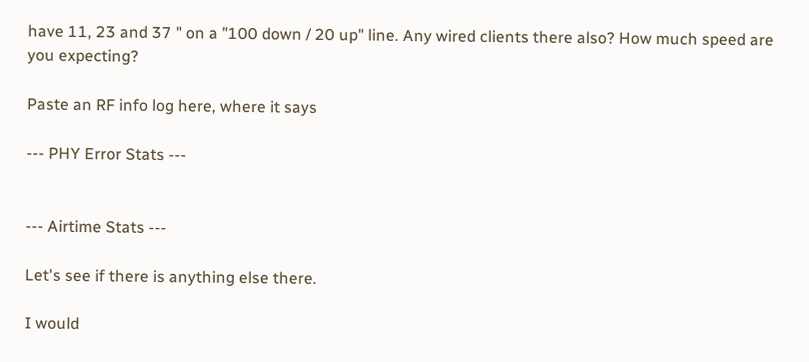have 11, 23 and 37 " on a "100 down / 20 up" line. Any wired clients there also? How much speed are you expecting?

Paste an RF info log here, where it says

--- PHY Error Stats ---


--- Airtime Stats ---

Let's see if there is anything else there.

I would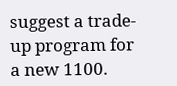suggest a trade-up program for a new 1100.